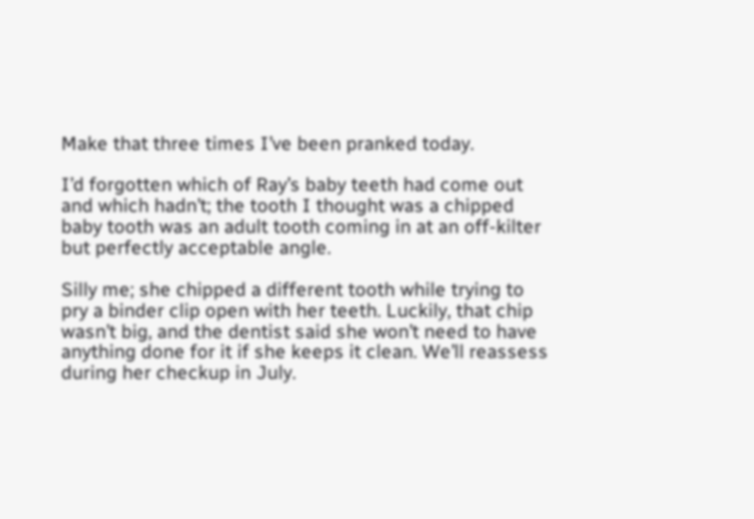Make that three times I’ve been pranked today.

I’d forgotten which of Ray’s baby teeth had come out and which hadn’t; the tooth I thought was a chipped baby tooth was an adult tooth coming in at an off-kilter but perfectly acceptable angle.

Silly me; she chipped a different tooth while trying to pry a binder clip open with her teeth. Luckily, that chip wasn’t big, and the dentist said she won’t need to have anything done for it if she keeps it clean. We’ll reassess during her checkup in July.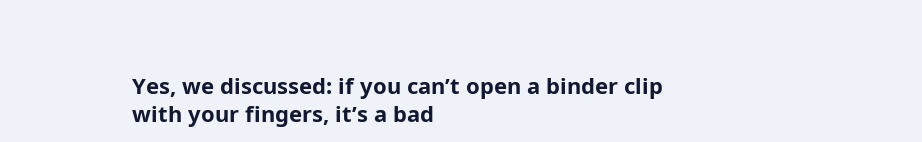Yes, we discussed: if you can’t open a binder clip with your fingers, it’s a bad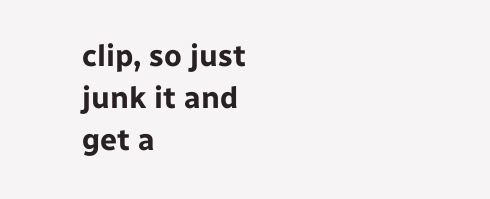clip, so just junk it and get a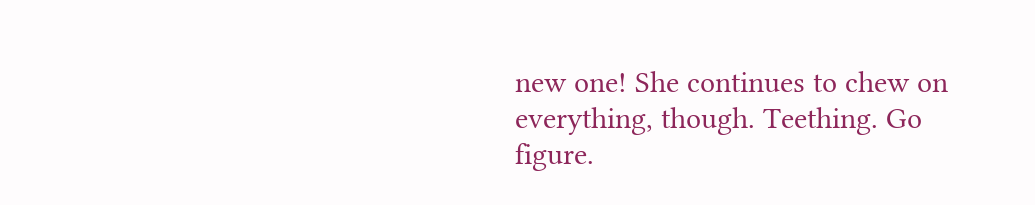new one! She continues to chew on everything, though. Teething. Go figure.